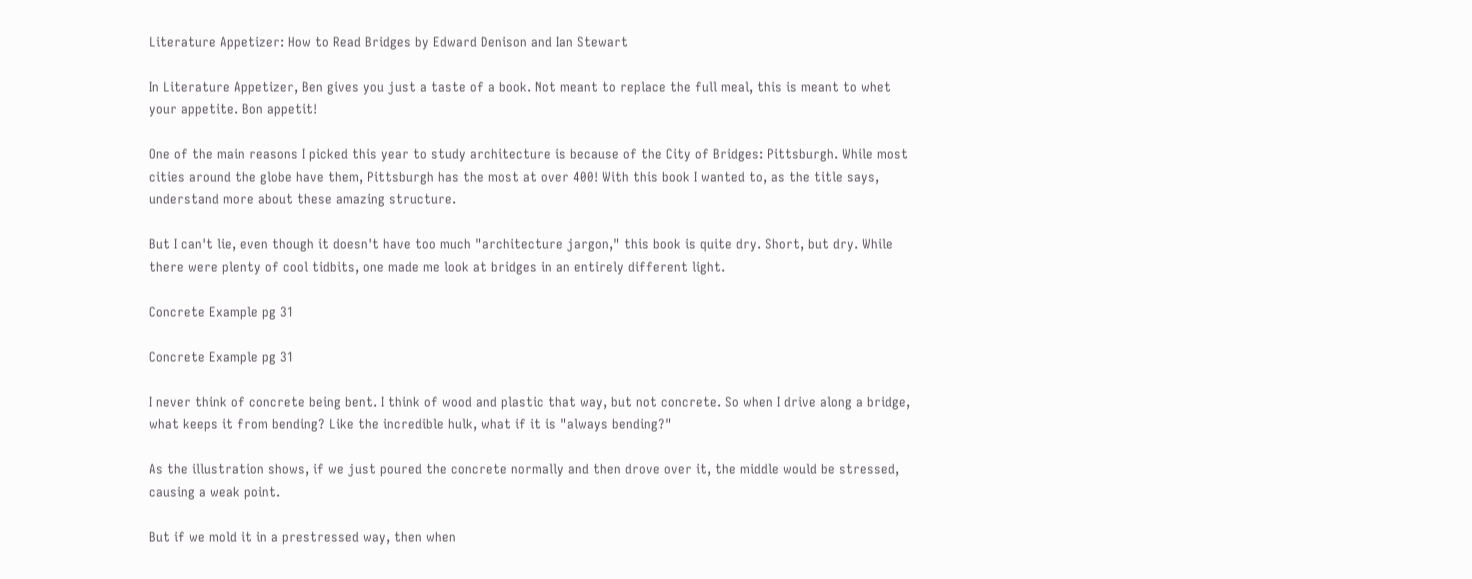Literature Appetizer: How to Read Bridges by Edward Denison and Ian Stewart

In Literature Appetizer, Ben gives you just a taste of a book. Not meant to replace the full meal, this is meant to whet your appetite. Bon appetit!

One of the main reasons I picked this year to study architecture is because of the City of Bridges: Pittsburgh. While most cities around the globe have them, Pittsburgh has the most at over 400! With this book I wanted to, as the title says, understand more about these amazing structure.

But I can't lie, even though it doesn't have too much "architecture jargon," this book is quite dry. Short, but dry. While there were plenty of cool tidbits, one made me look at bridges in an entirely different light.

Concrete Example pg 31

Concrete Example pg 31

I never think of concrete being bent. I think of wood and plastic that way, but not concrete. So when I drive along a bridge, what keeps it from bending? Like the incredible hulk, what if it is "always bending?"

As the illustration shows, if we just poured the concrete normally and then drove over it, the middle would be stressed, causing a weak point.

But if we mold it in a prestressed way, then when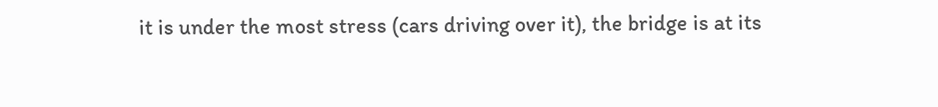it is under the most stress (cars driving over it), the bridge is at its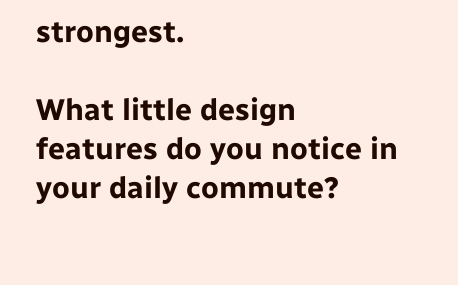strongest.

What little design features do you notice in your daily commute?